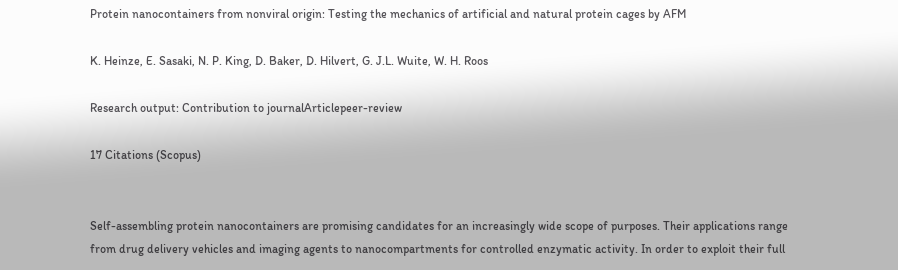Protein nanocontainers from nonviral origin: Testing the mechanics of artificial and natural protein cages by AFM

K. Heinze, E. Sasaki, N. P. King, D. Baker, D. Hilvert, G. J.L. Wuite, W. H. Roos

Research output: Contribution to journalArticlepeer-review

17 Citations (Scopus)


Self-assembling protein nanocontainers are promising candidates for an increasingly wide scope of purposes. Their applications range from drug delivery vehicles and imaging agents to nanocompartments for controlled enzymatic activity. In order to exploit their full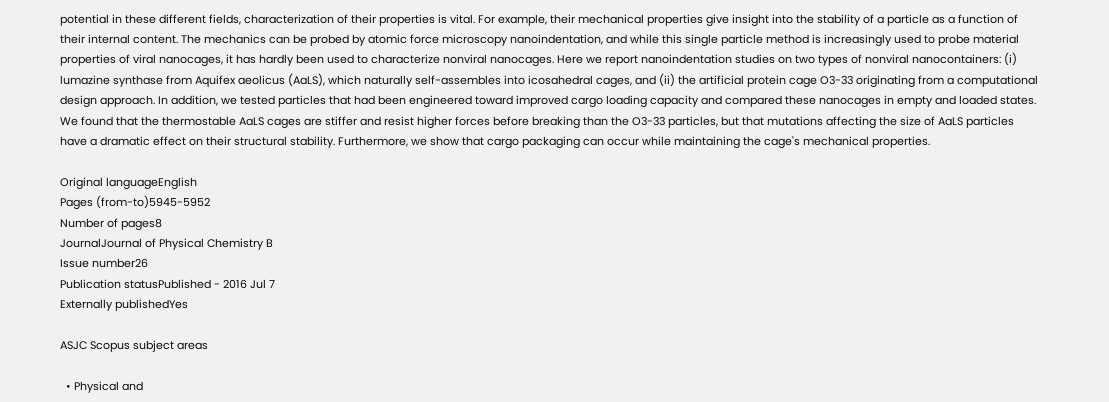potential in these different fields, characterization of their properties is vital. For example, their mechanical properties give insight into the stability of a particle as a function of their internal content. The mechanics can be probed by atomic force microscopy nanoindentation, and while this single particle method is increasingly used to probe material properties of viral nanocages, it has hardly been used to characterize nonviral nanocages. Here we report nanoindentation studies on two types of nonviral nanocontainers: (i) lumazine synthase from Aquifex aeolicus (AaLS), which naturally self-assembles into icosahedral cages, and (ii) the artificial protein cage O3-33 originating from a computational design approach. In addition, we tested particles that had been engineered toward improved cargo loading capacity and compared these nanocages in empty and loaded states. We found that the thermostable AaLS cages are stiffer and resist higher forces before breaking than the O3-33 particles, but that mutations affecting the size of AaLS particles have a dramatic effect on their structural stability. Furthermore, we show that cargo packaging can occur while maintaining the cage's mechanical properties.

Original languageEnglish
Pages (from-to)5945-5952
Number of pages8
JournalJournal of Physical Chemistry B
Issue number26
Publication statusPublished - 2016 Jul 7
Externally publishedYes

ASJC Scopus subject areas

  • Physical and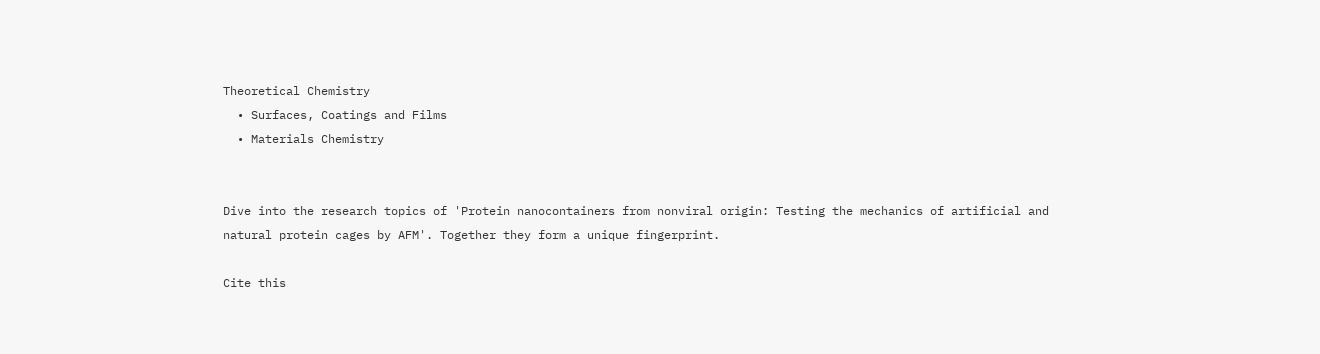Theoretical Chemistry
  • Surfaces, Coatings and Films
  • Materials Chemistry


Dive into the research topics of 'Protein nanocontainers from nonviral origin: Testing the mechanics of artificial and natural protein cages by AFM'. Together they form a unique fingerprint.

Cite this